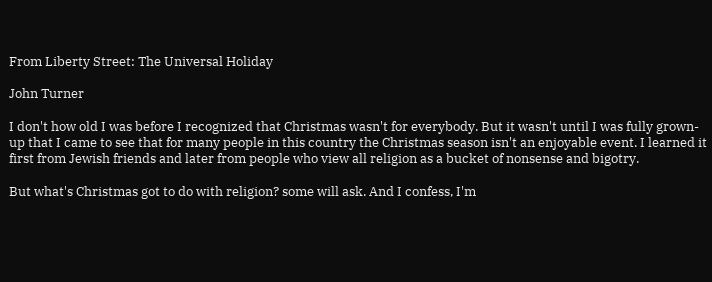From Liberty Street: The Universal Holiday

John Turner

I don't how old I was before I recognized that Christmas wasn't for everybody. But it wasn't until I was fully grown-up that I came to see that for many people in this country the Christmas season isn't an enjoyable event. I learned it first from Jewish friends and later from people who view all religion as a bucket of nonsense and bigotry.

But what's Christmas got to do with religion? some will ask. And I confess, I'm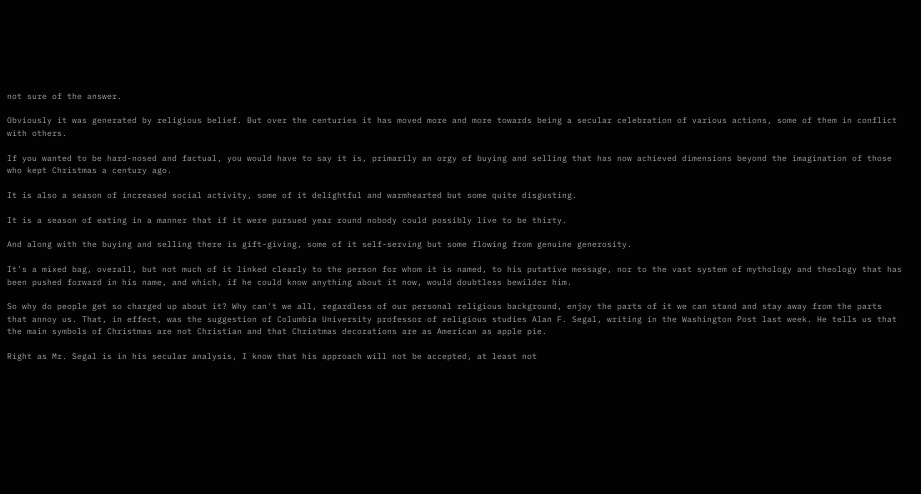not sure of the answer.

Obviously it was generated by religious belief. But over the centuries it has moved more and more towards being a secular celebration of various actions, some of them in conflict with others.

If you wanted to be hard-nosed and factual, you would have to say it is, primarily an orgy of buying and selling that has now achieved dimensions beyond the imagination of those who kept Christmas a century ago.

It is also a season of increased social activity, some of it delightful and warmhearted but some quite disgusting.

It is a season of eating in a manner that if it were pursued year round nobody could possibly live to be thirty.

And along with the buying and selling there is gift-giving, some of it self-serving but some flowing from genuine generosity.

It's a mixed bag, overall, but not much of it linked clearly to the person for whom it is named, to his putative message, nor to the vast system of mythology and theology that has been pushed forward in his name, and which, if he could know anything about it now, would doubtless bewilder him.

So why do people get so charged up about it? Why can't we all, regardless of our personal religious background, enjoy the parts of it we can stand and stay away from the parts that annoy us. That, in effect, was the suggestion of Columbia University professor of religious studies Alan F. Segal, writing in the Washington Post last week. He tells us that the main symbols of Christmas are not Christian and that Christmas decorations are as American as apple pie.

Right as Mr. Segal is in his secular analysis, I know that his approach will not be accepted, at least not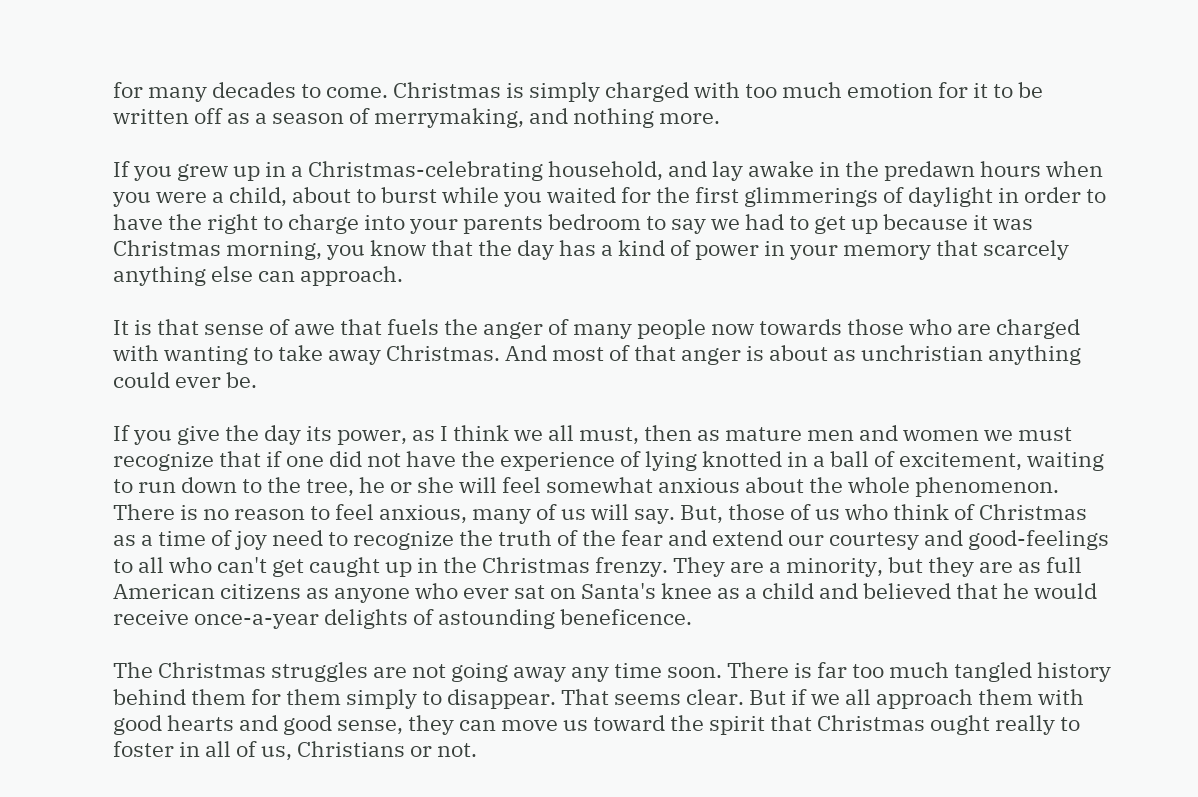for many decades to come. Christmas is simply charged with too much emotion for it to be written off as a season of merrymaking, and nothing more.

If you grew up in a Christmas-celebrating household, and lay awake in the predawn hours when you were a child, about to burst while you waited for the first glimmerings of daylight in order to have the right to charge into your parents bedroom to say we had to get up because it was Christmas morning, you know that the day has a kind of power in your memory that scarcely anything else can approach.

It is that sense of awe that fuels the anger of many people now towards those who are charged with wanting to take away Christmas. And most of that anger is about as unchristian anything could ever be.

If you give the day its power, as I think we all must, then as mature men and women we must recognize that if one did not have the experience of lying knotted in a ball of excitement, waiting to run down to the tree, he or she will feel somewhat anxious about the whole phenomenon. There is no reason to feel anxious, many of us will say. But, those of us who think of Christmas as a time of joy need to recognize the truth of the fear and extend our courtesy and good-feelings to all who can't get caught up in the Christmas frenzy. They are a minority, but they are as full American citizens as anyone who ever sat on Santa's knee as a child and believed that he would receive once-a-year delights of astounding beneficence.

The Christmas struggles are not going away any time soon. There is far too much tangled history behind them for them simply to disappear. That seems clear. But if we all approach them with good hearts and good sense, they can move us toward the spirit that Christmas ought really to foster in all of us, Christians or not.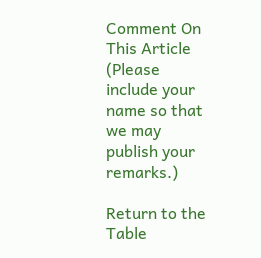Comment On This Article
(Please include your name so that we may publish your remarks.)

Return to the Table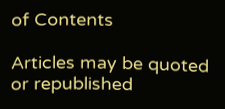of Contents

Articles may be quoted or republished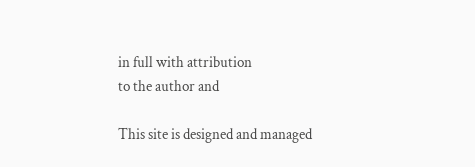in full with attribution
to the author and

This site is designed and managed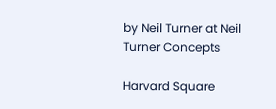by Neil Turner at Neil Turner Concepts

Harvard Square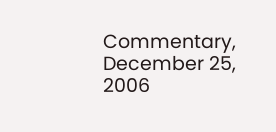Commentary, December 25, 2006